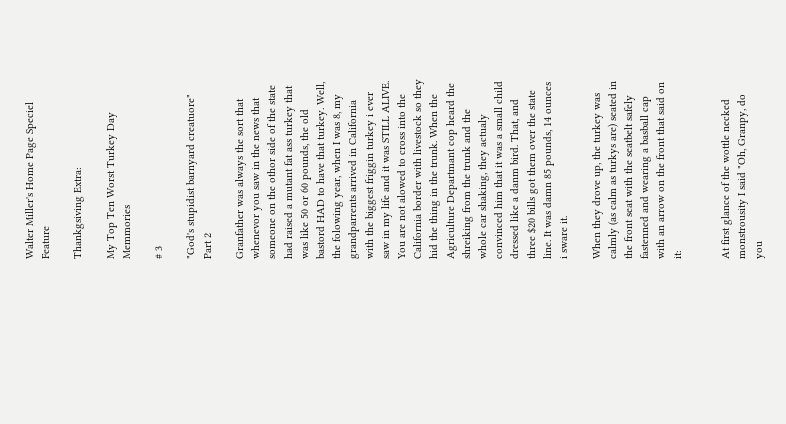Walter Miller's Home Page Speciel Feature

Thankgsiving Extra:

My Top Ten Worst Turkey Day Memmories

# 3

"God's stupidist barnyard creatuore" Part 2

Granfather was always the sort that whenevor you saw in the news that someone on the othor side of the state had raised a mutant fat ass turkey that was like 50 or 60 pounds, the old bastord HAD to have that turkey. Well, the folowing year, when I was 8, my grandparrents arrived in California with the biggest friggin turkey i ever saw in my life and it was STILL ALIVE. You are not alowed to cross into the California border with livestock so they hid the thing in the trunk. When the Agriculture Departmant cop heard the shreiking from the trunk and the whole car shaking, they actualy convinced him that it was a small child dressed like a danm bird. That, and three $20 bills got them over the state line. It was damn 85 pounds, 14 ounces i sware it.

When they drove up, the turkey was calmly (as calm as turkys are) seated in the front seat with the seatbelt safely fastenned and wearing a basball cap with an arrow on the front that said on it:


At first glance of the wottle necked monstrousity I said "Oh, Granpy, do you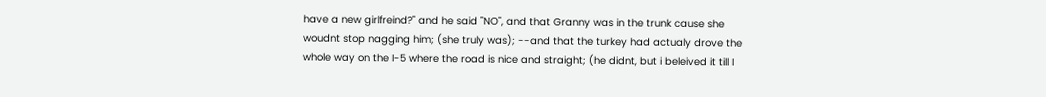have a new girlfreind?" and he said "NO", and that Granny was in the trunk cause she woudnt stop nagging him; (she truly was); --and that the turkey had actualy drove the whole way on the I-5 where the road is nice and straight; (he didnt, but i beleived it till I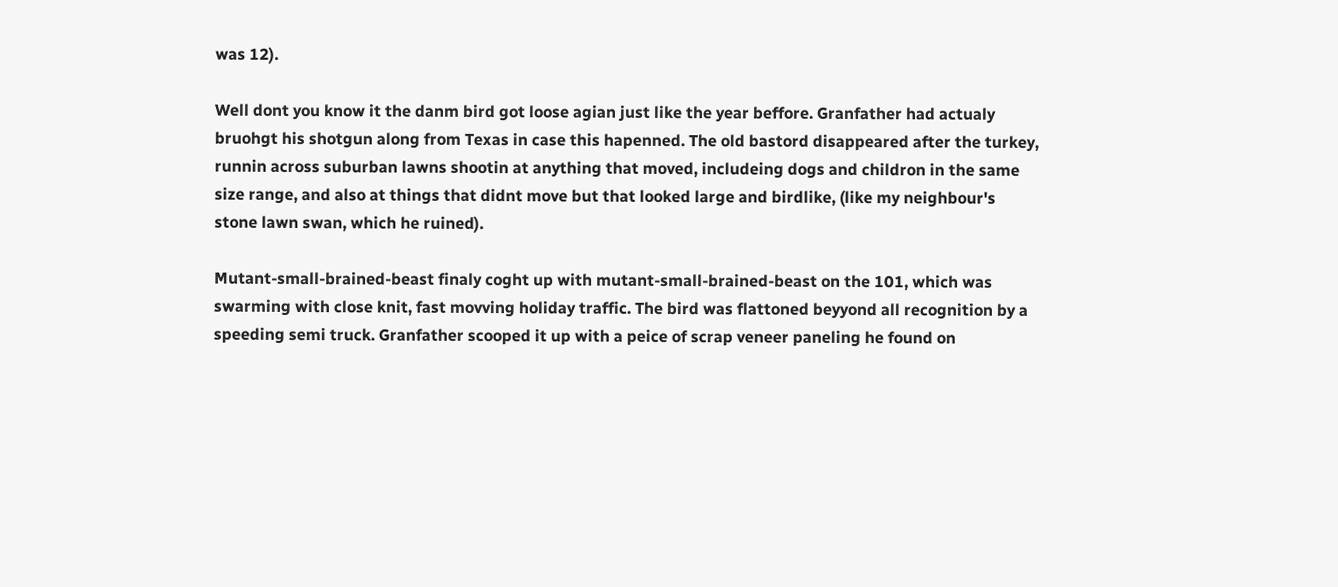was 12).

Well dont you know it the danm bird got loose agian just like the year beffore. Granfather had actualy bruohgt his shotgun along from Texas in case this hapenned. The old bastord disappeared after the turkey, runnin across suburban lawns shootin at anything that moved, includeing dogs and childron in the same size range, and also at things that didnt move but that looked large and birdlike, (like my neighbour's stone lawn swan, which he ruined).

Mutant-small-brained-beast finaly coght up with mutant-small-brained-beast on the 101, which was swarming with close knit, fast movving holiday traffic. The bird was flattoned beyyond all recognition by a speeding semi truck. Granfather scooped it up with a peice of scrap veneer paneling he found on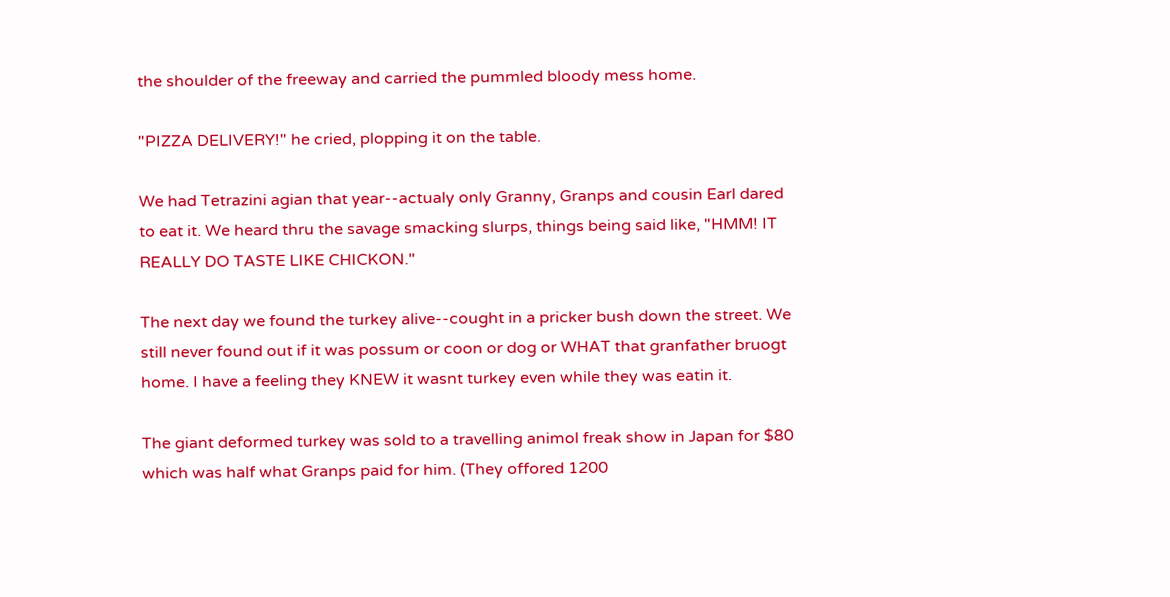the shoulder of the freeway and carried the pummled bloody mess home.

"PIZZA DELIVERY!" he cried, plopping it on the table.

We had Tetrazini agian that year--actualy only Granny, Granps and cousin Earl dared to eat it. We heard thru the savage smacking slurps, things being said like, "HMM! IT REALLY DO TASTE LIKE CHICKON."

The next day we found the turkey alive--cought in a pricker bush down the street. We still never found out if it was possum or coon or dog or WHAT that granfather bruogt home. I have a feeling they KNEW it wasnt turkey even while they was eatin it.

The giant deformed turkey was sold to a travelling animol freak show in Japan for $80 which was half what Granps paid for him. (They offored 1200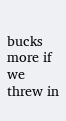bucks more if we threw in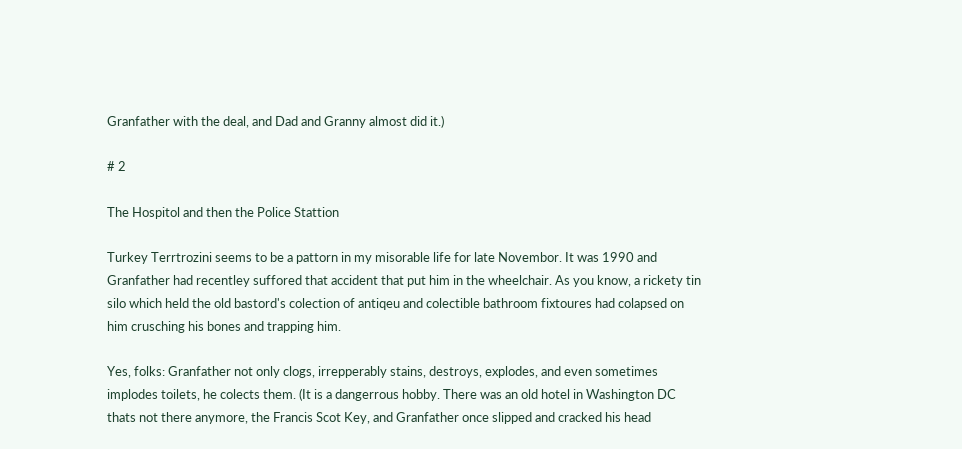Granfather with the deal, and Dad and Granny almost did it.)

# 2

The Hospitol and then the Police Stattion

Turkey Terrtrozini seems to be a pattorn in my misorable life for late Novembor. It was 1990 and Granfather had recentley suffored that accident that put him in the wheelchair. As you know, a rickety tin silo which held the old bastord's colection of antiqeu and colectible bathroom fixtoures had colapsed on him crusching his bones and trapping him.

Yes, folks: Granfather not only clogs, irrepperably stains, destroys, explodes, and even sometimes implodes toilets, he colects them. (It is a dangerrous hobby. There was an old hotel in Washington DC thats not there anymore, the Francis Scot Key, and Granfather once slipped and cracked his head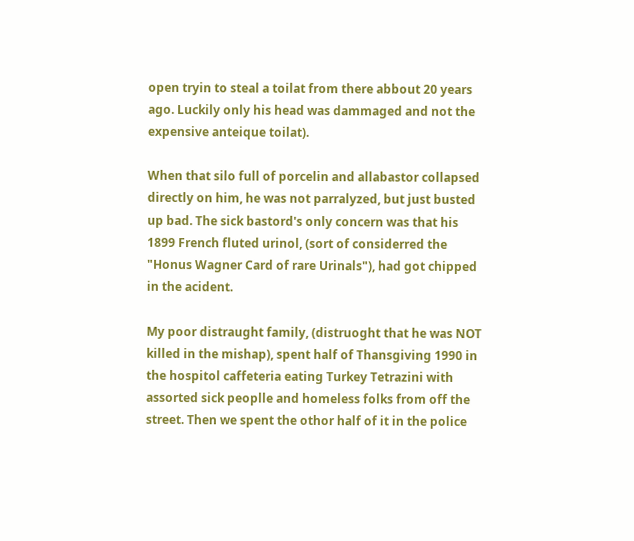open tryin to steal a toilat from there abbout 20 years ago. Luckily only his head was dammaged and not the expensive anteique toilat).

When that silo full of porcelin and allabastor collapsed directly on him, he was not parralyzed, but just busted up bad. The sick bastord's only concern was that his 1899 French fluted urinol, (sort of considerred the "Honus Wagner Card of rare Urinals"), had got chipped in the acident.

My poor distraught family, (distruoght that he was NOT killed in the mishap), spent half of Thansgiving 1990 in the hospitol caffeteria eating Turkey Tetrazini with assorted sick peoplle and homeless folks from off the street. Then we spent the othor half of it in the police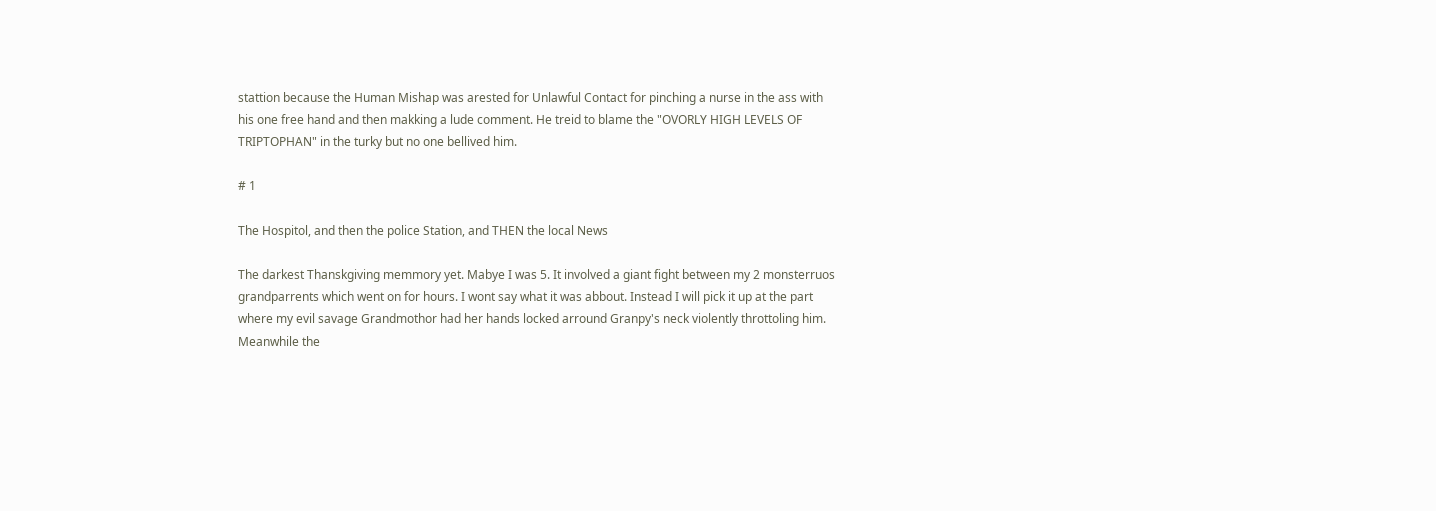stattion because the Human Mishap was arested for Unlawful Contact for pinching a nurse in the ass with his one free hand and then makking a lude comment. He treid to blame the "OVORLY HIGH LEVELS OF TRIPTOPHAN" in the turky but no one bellived him.

# 1

The Hospitol, and then the police Station, and THEN the local News

The darkest Thanskgiving memmory yet. Mabye I was 5. It involved a giant fight between my 2 monsterruos grandparrents which went on for hours. I wont say what it was abbout. Instead I will pick it up at the part where my evil savage Grandmothor had her hands locked arround Granpy's neck violently throttoling him. Meanwhile the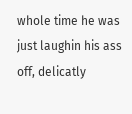whole time he was just laughin his ass off, delicatly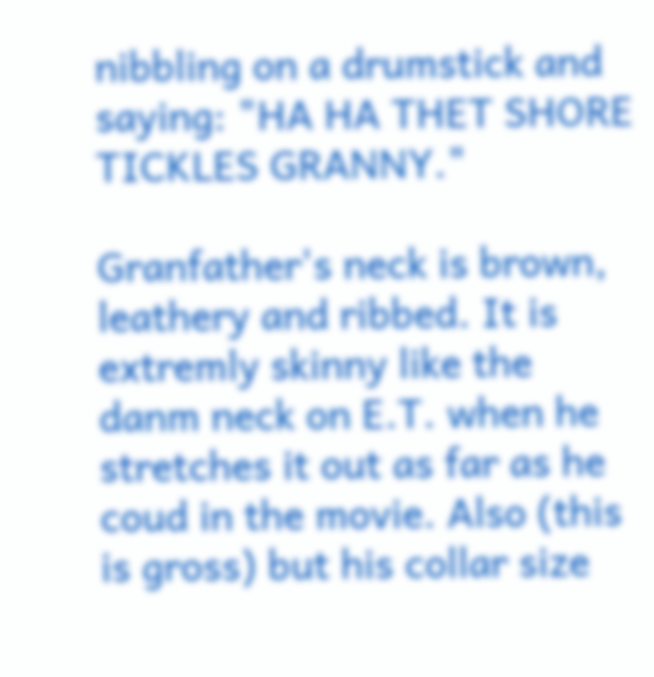nibbling on a drumstick and saying: "HA HA THET SHORE TICKLES GRANNY."

Granfather's neck is brown, leathery and ribbed. It is extremly skinny like the danm neck on E.T. when he stretches it out as far as he coud in the movie. Also (this is gross) but his collar size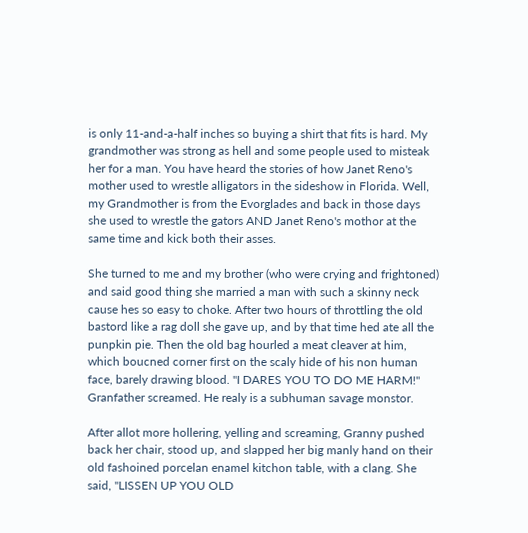is only 11-and-a-half inches so buying a shirt that fits is hard. My grandmother was strong as hell and some people used to misteak her for a man. You have heard the stories of how Janet Reno's mother used to wrestle alligators in the sideshow in Florida. Well, my Grandmother is from the Evorglades and back in those days she used to wrestle the gators AND Janet Reno's mothor at the same time and kick both their asses.

She turned to me and my brother (who were crying and frightoned) and said good thing she married a man with such a skinny neck cause hes so easy to choke. After two hours of throttling the old bastord like a rag doll she gave up, and by that time hed ate all the punpkin pie. Then the old bag hourled a meat cleaver at him, which boucned corner first on the scaly hide of his non human face, barely drawing blood. "I DARES YOU TO DO ME HARM!" Granfather screamed. He realy is a subhuman savage monstor.

After allot more hollering, yelling and screaming, Granny pushed back her chair, stood up, and slapped her big manly hand on their old fashoined porcelan enamel kitchon table, with a clang. She said, "LISSEN UP YOU OLD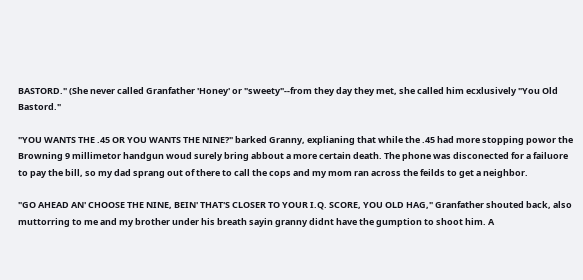BASTORD." (She never called Granfather 'Honey' or "sweety"--from they day they met, she called him ecxlusively "You Old Bastord."

"YOU WANTS THE .45 OR YOU WANTS THE NINE?" barked Granny, explianing that while the .45 had more stopping powor the Browning 9 millimetor handgun woud surely bring abbout a more certain death. The phone was disconected for a failuore to pay the bill, so my dad sprang out of there to call the cops and my mom ran across the feilds to get a neighbor.

"GO AHEAD AN' CHOOSE THE NINE, BEIN' THAT'S CLOSER TO YOUR I.Q. SCORE, YOU OLD HAG," Granfather shouted back, also muttorring to me and my brother under his breath sayin granny didnt have the gumption to shoot him. A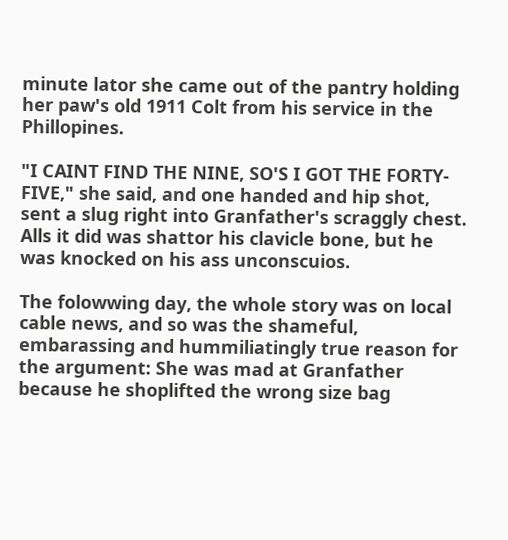minute lator she came out of the pantry holding her paw's old 1911 Colt from his service in the Phillopines.

"I CAINT FIND THE NINE, SO'S I GOT THE FORTY-FIVE," she said, and one handed and hip shot, sent a slug right into Granfather's scraggly chest. Alls it did was shattor his clavicle bone, but he was knocked on his ass unconscuios.

The folowwing day, the whole story was on local cable news, and so was the shameful, embarassing and hummiliatingly true reason for the argument: She was mad at Granfather because he shoplifted the wrong size bag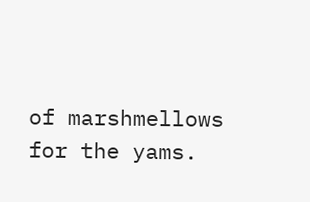of marshmellows for the yams.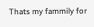Thats my fammily for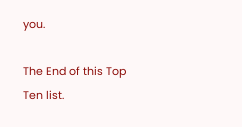you.

The End of this Top Ten list.